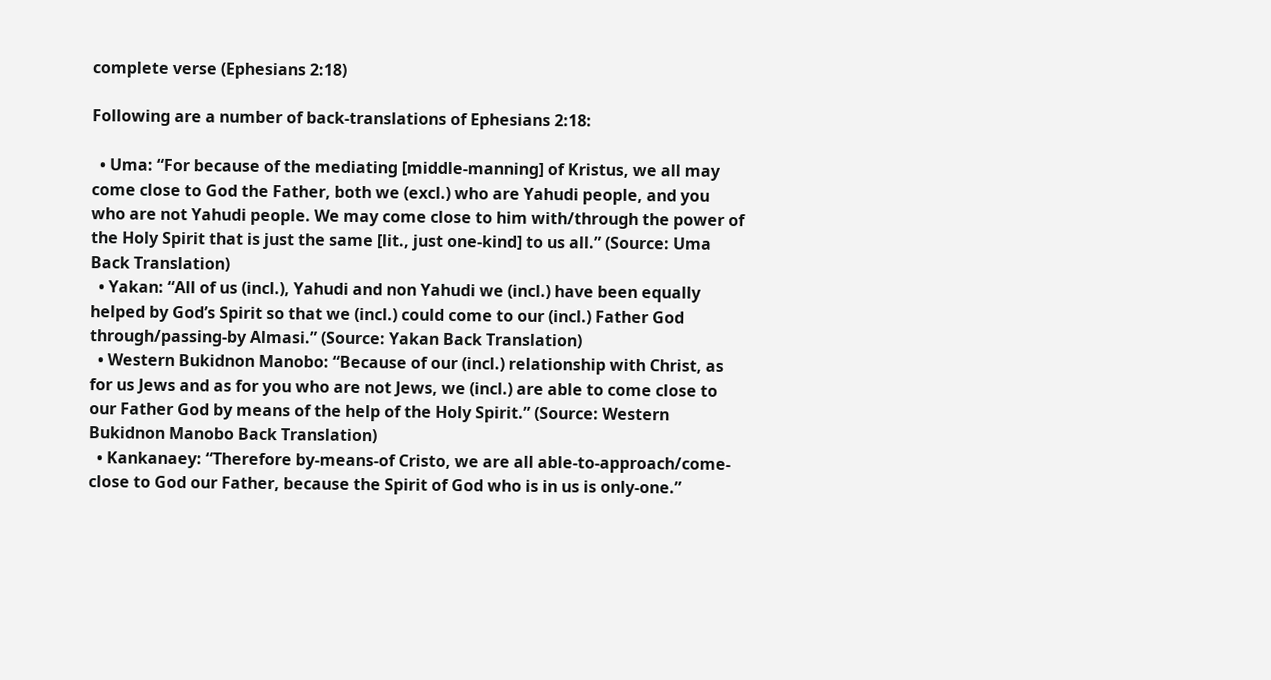complete verse (Ephesians 2:18)

Following are a number of back-translations of Ephesians 2:18:

  • Uma: “For because of the mediating [middle-manning] of Kristus, we all may come close to God the Father, both we (excl.) who are Yahudi people, and you who are not Yahudi people. We may come close to him with/through the power of the Holy Spirit that is just the same [lit., just one-kind] to us all.” (Source: Uma Back Translation)
  • Yakan: “All of us (incl.), Yahudi and non Yahudi we (incl.) have been equally helped by God’s Spirit so that we (incl.) could come to our (incl.) Father God through/passing-by Almasi.” (Source: Yakan Back Translation)
  • Western Bukidnon Manobo: “Because of our (incl.) relationship with Christ, as for us Jews and as for you who are not Jews, we (incl.) are able to come close to our Father God by means of the help of the Holy Spirit.” (Source: Western Bukidnon Manobo Back Translation)
  • Kankanaey: “Therefore by-means-of Cristo, we are all able-to-approach/come-close to God our Father, because the Spirit of God who is in us is only-one.”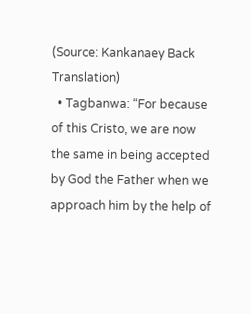(Source: Kankanaey Back Translation)
  • Tagbanwa: “For because of this Cristo, we are now the same in being accepted by God the Father when we approach him by the help of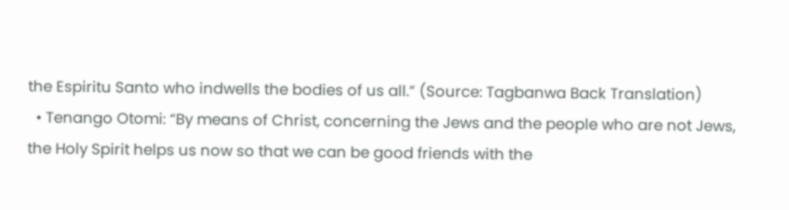the Espiritu Santo who indwells the bodies of us all.” (Source: Tagbanwa Back Translation)
  • Tenango Otomi: “By means of Christ, concerning the Jews and the people who are not Jews, the Holy Spirit helps us now so that we can be good friends with the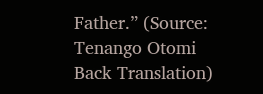Father.” (Source: Tenango Otomi Back Translation)